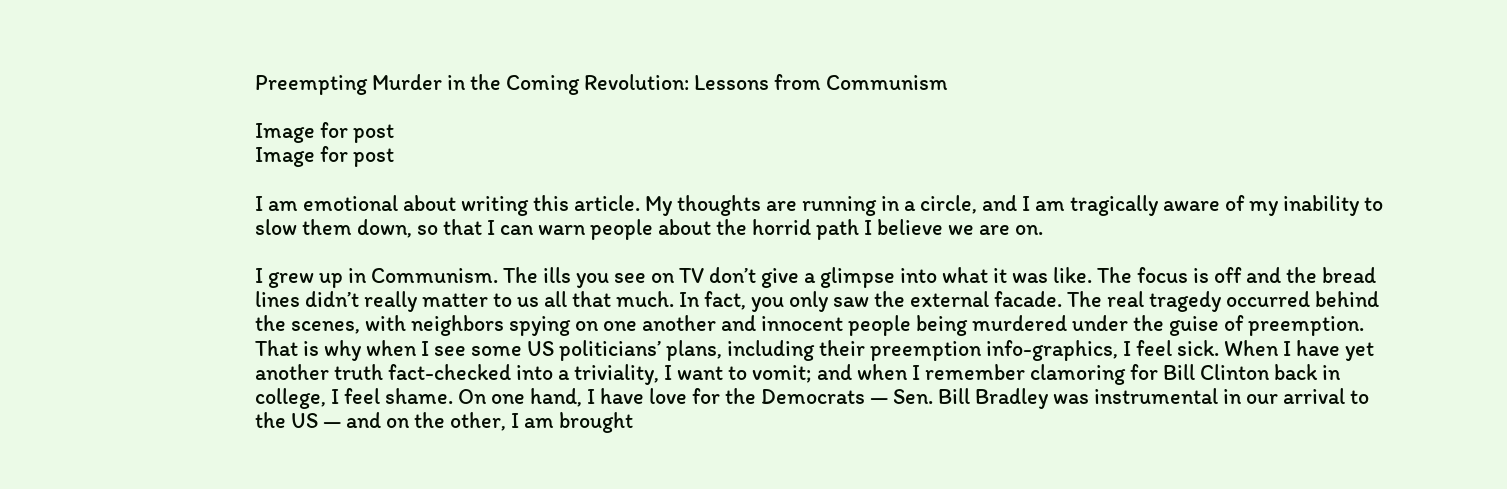Preempting Murder in the Coming Revolution: Lessons from Communism

Image for post
Image for post

I am emotional about writing this article. My thoughts are running in a circle, and I am tragically aware of my inability to slow them down, so that I can warn people about the horrid path I believe we are on.

I grew up in Communism. The ills you see on TV don’t give a glimpse into what it was like. The focus is off and the bread lines didn’t really matter to us all that much. In fact, you only saw the external facade. The real tragedy occurred behind the scenes, with neighbors spying on one another and innocent people being murdered under the guise of preemption. That is why when I see some US politicians’ plans, including their preemption info-graphics, I feel sick. When I have yet another truth fact-checked into a triviality, I want to vomit; and when I remember clamoring for Bill Clinton back in college, I feel shame. On one hand, I have love for the Democrats — Sen. Bill Bradley was instrumental in our arrival to the US — and on the other, I am brought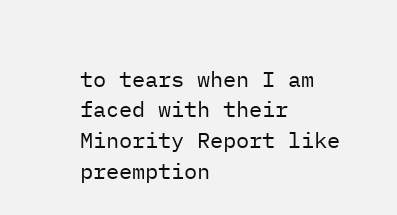to tears when I am faced with their Minority Report like preemption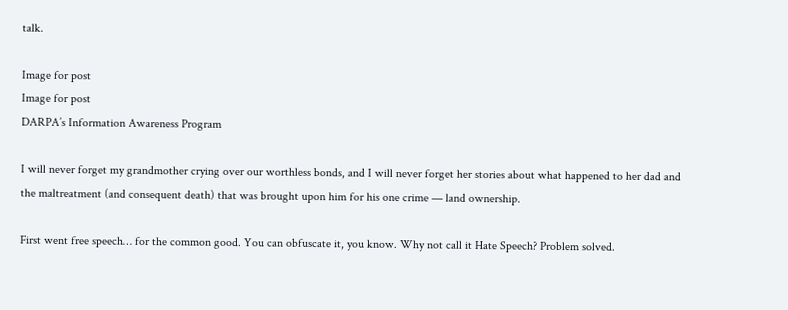talk.

Image for post
Image for post
DARPA’s Information Awareness Program

I will never forget my grandmother crying over our worthless bonds, and I will never forget her stories about what happened to her dad and the maltreatment (and consequent death) that was brought upon him for his one crime — land ownership.

First went free speech… for the common good. You can obfuscate it, you know. Why not call it Hate Speech? Problem solved.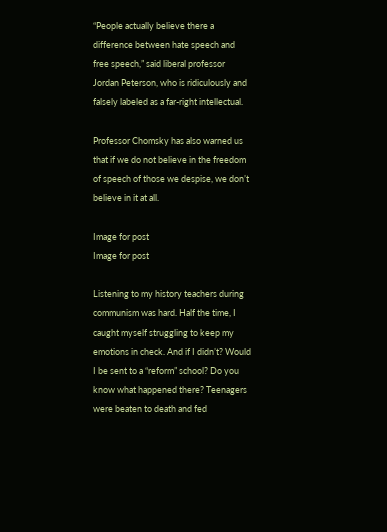“People actually believe there a difference between hate speech and free speech,” said liberal professor Jordan Peterson, who is ridiculously and falsely labeled as a far-right intellectual.

Professor Chomsky has also warned us that if we do not believe in the freedom of speech of those we despise, we don’t believe in it at all.

Image for post
Image for post

Listening to my history teachers during communism was hard. Half the time, I caught myself struggling to keep my emotions in check. And if I didn’t? Would I be sent to a “reform” school? Do you know what happened there? Teenagers were beaten to death and fed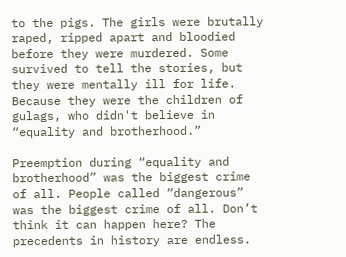to the pigs. The girls were brutally raped, ripped apart and bloodied before they were murdered. Some survived to tell the stories, but they were mentally ill for life. Because they were the children of gulags, who didn't believe in “equality and brotherhood.”

Preemption during “equality and brotherhood” was the biggest crime of all. People called “dangerous” was the biggest crime of all. Don’t think it can happen here? The precedents in history are endless.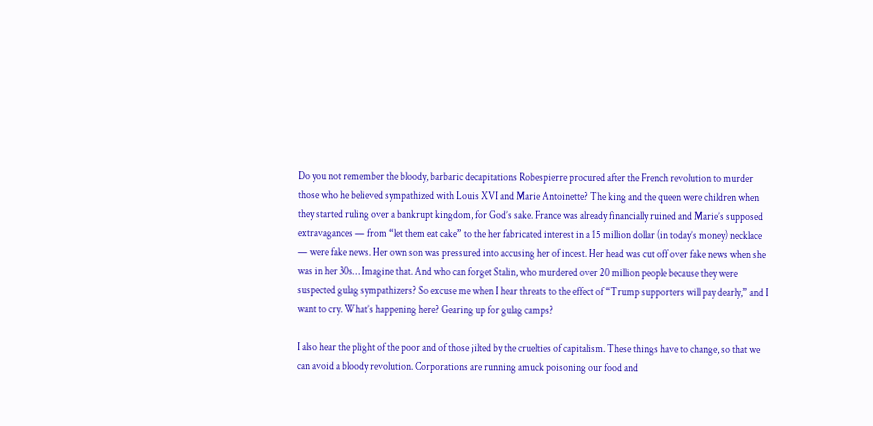Do you not remember the bloody, barbaric decapitations Robespierre procured after the French revolution to murder those who he believed sympathized with Louis XVI and Marie Antoinette? The king and the queen were children when they started ruling over a bankrupt kingdom, for God’s sake. France was already financially ruined and Marie’s supposed extravagances — from “let them eat cake” to the her fabricated interest in a 15 million dollar (in today’s money) necklace — were fake news. Her own son was pressured into accusing her of incest. Her head was cut off over fake news when she was in her 30s… Imagine that. And who can forget Stalin, who murdered over 20 million people because they were suspected gulag sympathizers? So excuse me when I hear threats to the effect of “Trump supporters will pay dearly,” and I want to cry. What’s happening here? Gearing up for gulag camps?

I also hear the plight of the poor and of those jilted by the cruelties of capitalism. These things have to change, so that we can avoid a bloody revolution. Corporations are running amuck poisoning our food and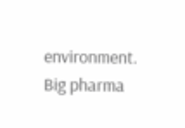environment. Big pharma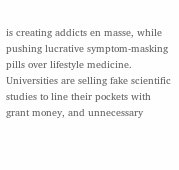is creating addicts en masse, while pushing lucrative symptom-masking pills over lifestyle medicine. Universities are selling fake scientific studies to line their pockets with grant money, and unnecessary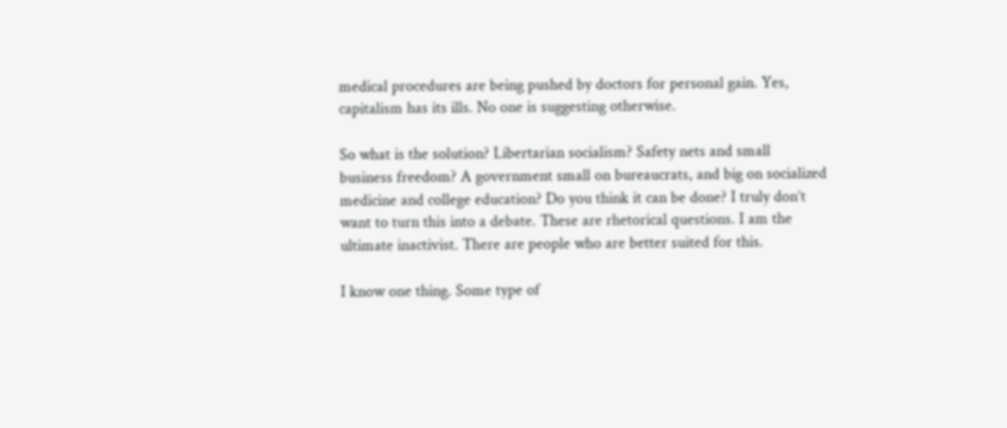medical procedures are being pushed by doctors for personal gain. Yes, capitalism has its ills. No one is suggesting otherwise.

So what is the solution? Libertarian socialism? Safety nets and small business freedom? A government small on bureaucrats, and big on socialized medicine and college education? Do you think it can be done? I truly don’t want to turn this into a debate. These are rhetorical questions. I am the ultimate inactivist. There are people who are better suited for this.

I know one thing. Some type of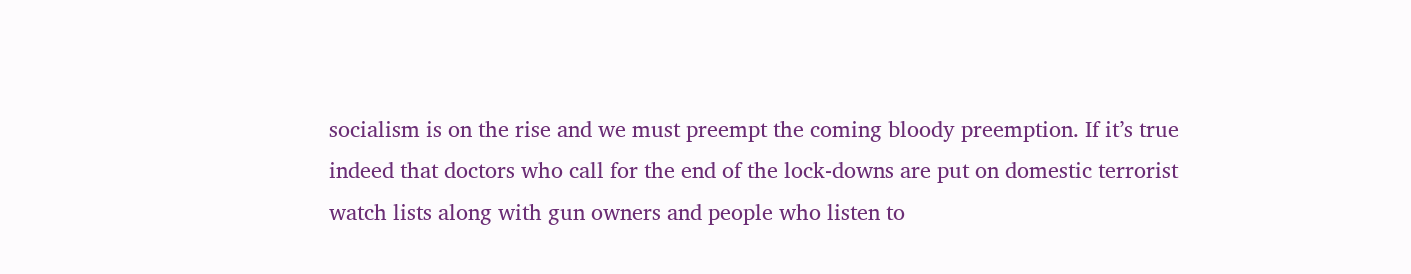socialism is on the rise and we must preempt the coming bloody preemption. If it’s true indeed that doctors who call for the end of the lock-downs are put on domestic terrorist watch lists along with gun owners and people who listen to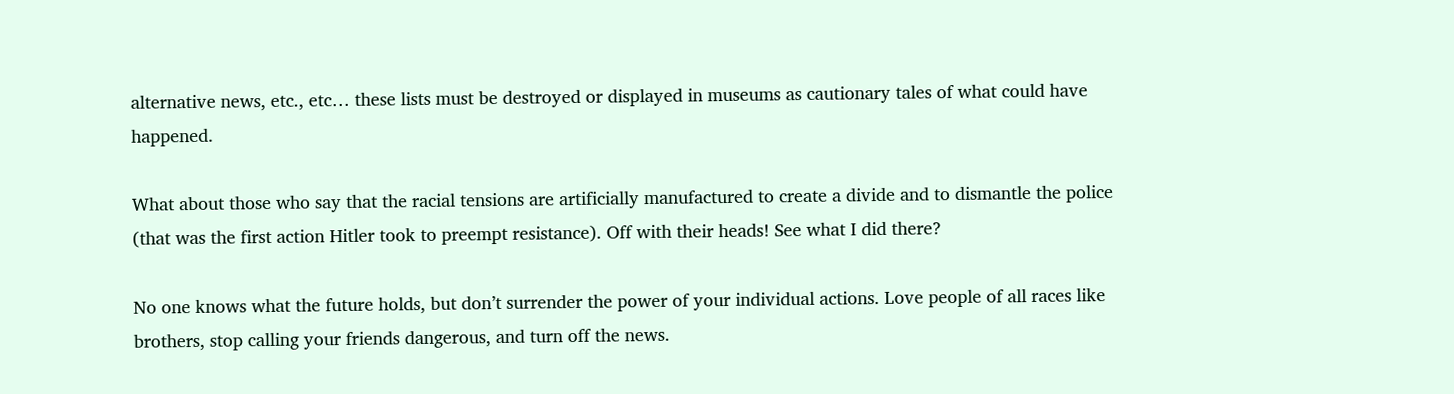alternative news, etc., etc… these lists must be destroyed or displayed in museums as cautionary tales of what could have happened.

What about those who say that the racial tensions are artificially manufactured to create a divide and to dismantle the police (that was the first action Hitler took to preempt resistance). Off with their heads! See what I did there?

No one knows what the future holds, but don’t surrender the power of your individual actions. Love people of all races like brothers, stop calling your friends dangerous, and turn off the news.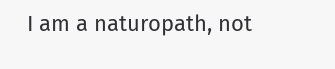I am a naturopath, not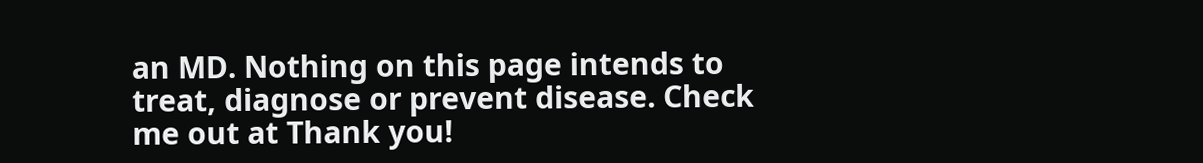an MD. Nothing on this page intends to treat, diagnose or prevent disease. Check me out at Thank you!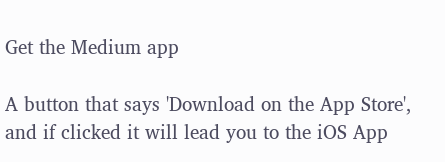Get the Medium app

A button that says 'Download on the App Store', and if clicked it will lead you to the iOS App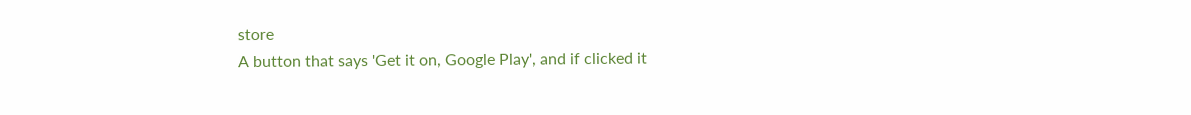store
A button that says 'Get it on, Google Play', and if clicked it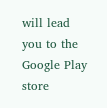will lead you to the Google Play store